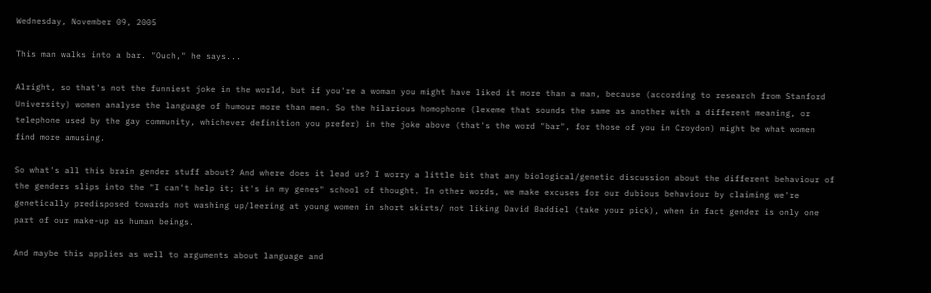Wednesday, November 09, 2005

This man walks into a bar. "Ouch," he says...

Alright, so that's not the funniest joke in the world, but if you're a woman you might have liked it more than a man, because (according to research from Stanford University) women analyse the language of humour more than men. So the hilarious homophone (lexeme that sounds the same as another with a different meaning, or telephone used by the gay community, whichever definition you prefer) in the joke above (that's the word "bar", for those of you in Croydon) might be what women find more amusing.

So what's all this brain gender stuff about? And where does it lead us? I worry a little bit that any biological/genetic discussion about the different behaviour of the genders slips into the "I can't help it; it's in my genes" school of thought. In other words, we make excuses for our dubious behaviour by claiming we're genetically predisposed towards not washing up/leering at young women in short skirts/ not liking David Baddiel (take your pick), when in fact gender is only one part of our make-up as human beings.

And maybe this applies as well to arguments about language and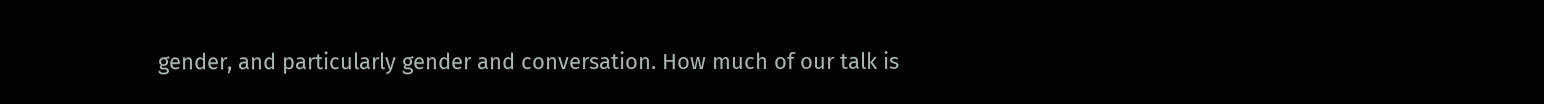gender, and particularly gender and conversation. How much of our talk is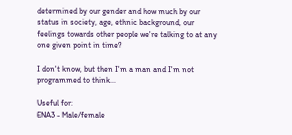determined by our gender and how much by our status in society, age, ethnic background, our feelings towards other people we're talking to at any one given point in time?

I don't know, but then I'm a man and I'm not programmed to think...

Useful for:
ENA3 - Male/female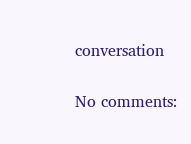conversation

No comments: